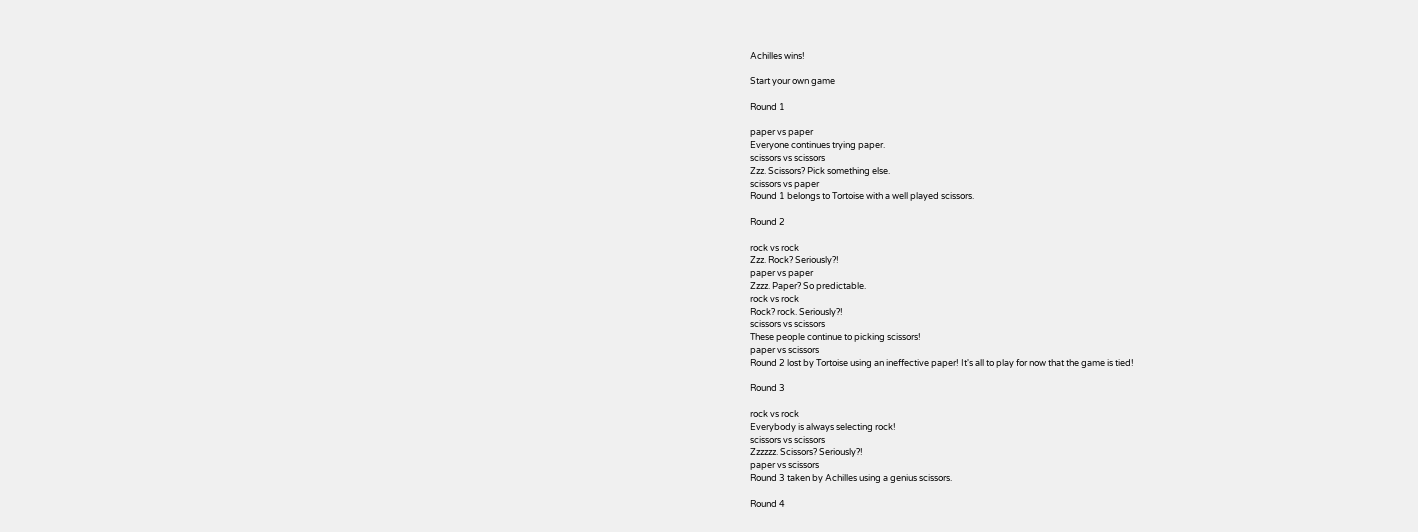Achilles wins!

Start your own game

Round 1

paper vs paper
Everyone continues trying paper.
scissors vs scissors
Zzz. Scissors? Pick something else.
scissors vs paper
Round 1 belongs to Tortoise with a well played scissors.

Round 2

rock vs rock
Zzz. Rock? Seriously?!
paper vs paper
Zzzz. Paper? So predictable.
rock vs rock
Rock? rock. Seriously?!
scissors vs scissors
These people continue to picking scissors!
paper vs scissors
Round 2 lost by Tortoise using an ineffective paper! It's all to play for now that the game is tied!

Round 3

rock vs rock
Everybody is always selecting rock!
scissors vs scissors
Zzzzzz. Scissors? Seriously?!
paper vs scissors
Round 3 taken by Achilles using a genius scissors.

Round 4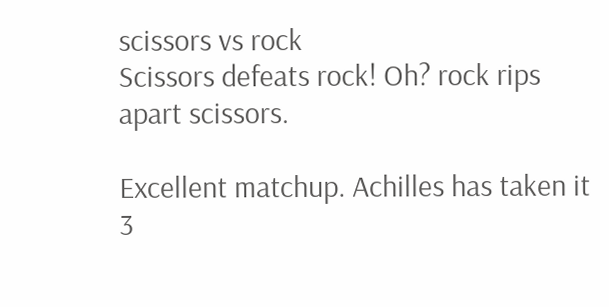scissors vs rock
Scissors defeats rock! Oh? rock rips apart scissors.

Excellent matchup. Achilles has taken it 3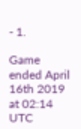- 1.

Game ended April 16th 2019 at 02:14 UTC